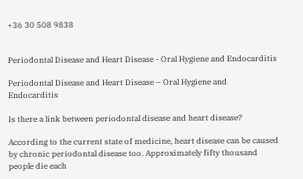+36 30 508 9838


Periodontal Disease and Heart Disease - Oral Hygiene and Endocarditis

Periodontal Disease and Heart Disease – Oral Hygiene and Endocarditis

Is there a link between periodontal disease and heart disease?

According to the current state of medicine, heart disease can be caused by chronic periodontal disease too. Approximately fifty thousand people die each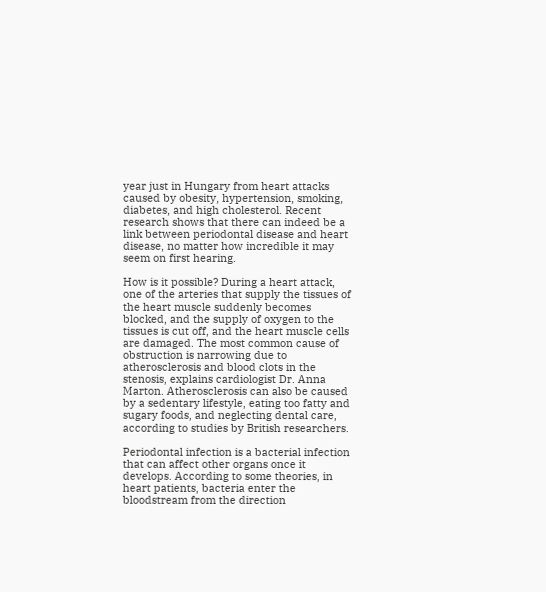year just in Hungary from heart attacks caused by obesity, hypertension, smoking, diabetes, and high cholesterol. Recent research shows that there can indeed be a link between periodontal disease and heart disease, no matter how incredible it may seem on first hearing.

How is it possible? During a heart attack, one of the arteries that supply the tissues of the heart muscle suddenly becomes blocked, and the supply of oxygen to the tissues is cut off, and the heart muscle cells are damaged. The most common cause of obstruction is narrowing due to atherosclerosis and blood clots in the stenosis, explains cardiologist Dr. Anna Marton. Atherosclerosis can also be caused by a sedentary lifestyle, eating too fatty and sugary foods, and neglecting dental care, according to studies by British researchers.

Periodontal infection is a bacterial infection that can affect other organs once it develops. According to some theories, in heart patients, bacteria enter the bloodstream from the direction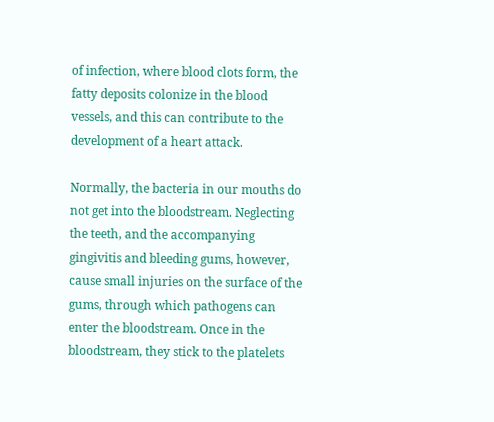of infection, where blood clots form, the fatty deposits colonize in the blood vessels, and this can contribute to the development of a heart attack.

Normally, the bacteria in our mouths do not get into the bloodstream. Neglecting the teeth, and the accompanying gingivitis and bleeding gums, however, cause small injuries on the surface of the gums, through which pathogens can enter the bloodstream. Once in the bloodstream, they stick to the platelets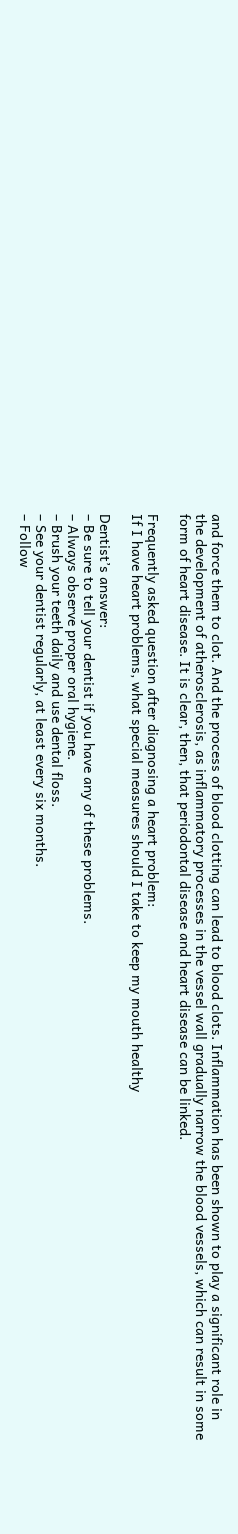and force them to clot. And the process of blood clotting can lead to blood clots. Inflammation has been shown to play a significant role in the development of atherosclerosis, as inflammatory processes in the vessel wall gradually narrow the blood vessels, which can result in some form of heart disease. It is clear, then, that periodontal disease and heart disease can be linked.

Frequently asked question after diagnosing a heart problem:
If I have heart problems, what special measures should I take to keep my mouth healthy

Dentist’s answer:
– Be sure to tell your dentist if you have any of these problems.
– Always observe proper oral hygiene.
– Brush your teeth daily and use dental floss.
– See your dentist regularly, at least every six months.
– Follow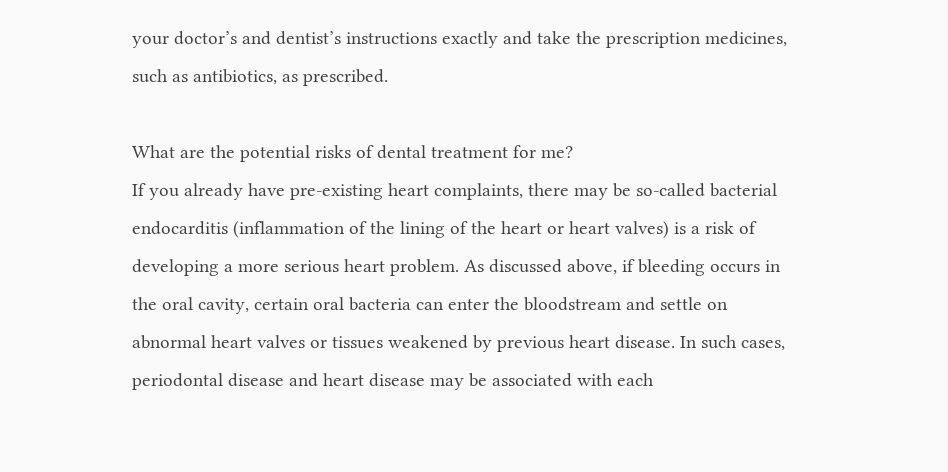your doctor’s and dentist’s instructions exactly and take the prescription medicines, such as antibiotics, as prescribed.

What are the potential risks of dental treatment for me?
If you already have pre-existing heart complaints, there may be so-called bacterial endocarditis (inflammation of the lining of the heart or heart valves) is a risk of developing a more serious heart problem. As discussed above, if bleeding occurs in the oral cavity, certain oral bacteria can enter the bloodstream and settle on abnormal heart valves or tissues weakened by previous heart disease. In such cases, periodontal disease and heart disease may be associated with each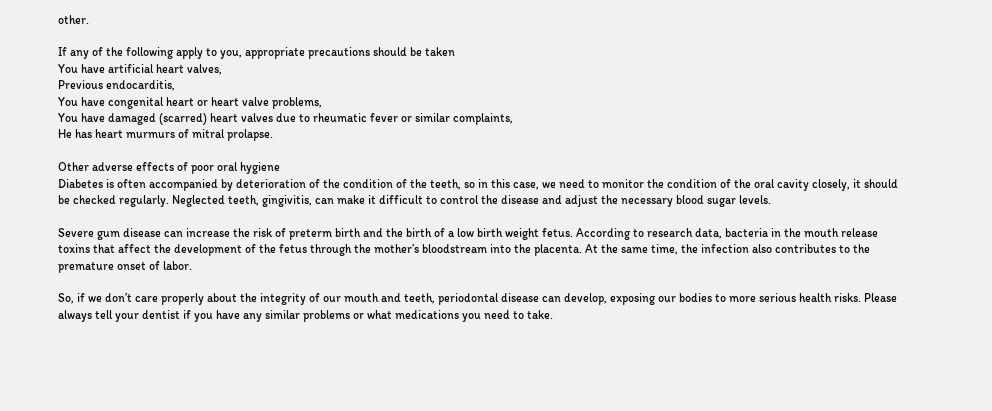other.

If any of the following apply to you, appropriate precautions should be taken
You have artificial heart valves,
Previous endocarditis,
You have congenital heart or heart valve problems,
You have damaged (scarred) heart valves due to rheumatic fever or similar complaints,
He has heart murmurs of mitral prolapse.

Other adverse effects of poor oral hygiene
Diabetes is often accompanied by deterioration of the condition of the teeth, so in this case, we need to monitor the condition of the oral cavity closely, it should be checked regularly. Neglected teeth, gingivitis, can make it difficult to control the disease and adjust the necessary blood sugar levels.

Severe gum disease can increase the risk of preterm birth and the birth of a low birth weight fetus. According to research data, bacteria in the mouth release toxins that affect the development of the fetus through the mother’s bloodstream into the placenta. At the same time, the infection also contributes to the premature onset of labor.

So, if we don’t care properly about the integrity of our mouth and teeth, periodontal disease can develop, exposing our bodies to more serious health risks. Please always tell your dentist if you have any similar problems or what medications you need to take.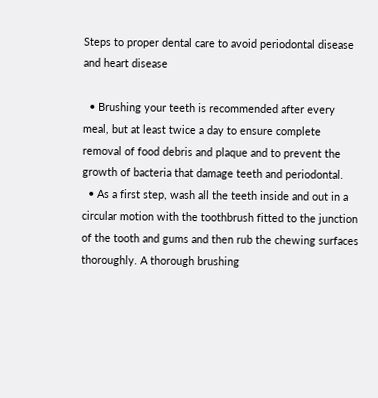Steps to proper dental care to avoid periodontal disease and heart disease

  • Brushing your teeth is recommended after every meal, but at least twice a day to ensure complete removal of food debris and plaque and to prevent the growth of bacteria that damage teeth and periodontal.
  • As a first step, wash all the teeth inside and out in a circular motion with the toothbrush fitted to the junction of the tooth and gums and then rub the chewing surfaces thoroughly. A thorough brushing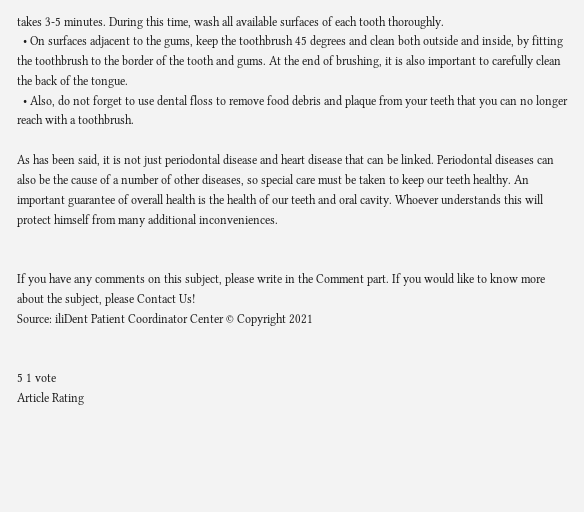takes 3-5 minutes. During this time, wash all available surfaces of each tooth thoroughly.
  • On surfaces adjacent to the gums, keep the toothbrush 45 degrees and clean both outside and inside, by fitting the toothbrush to the border of the tooth and gums. At the end of brushing, it is also important to carefully clean the back of the tongue.
  • Also, do not forget to use dental floss to remove food debris and plaque from your teeth that you can no longer reach with a toothbrush.

As has been said, it is not just periodontal disease and heart disease that can be linked. Periodontal diseases can also be the cause of a number of other diseases, so special care must be taken to keep our teeth healthy. An important guarantee of overall health is the health of our teeth and oral cavity. Whoever understands this will protect himself from many additional inconveniences.


If you have any comments on this subject, please write in the Comment part. If you would like to know more about the subject, please Contact Us!
Source: iliDent Patient Coordinator Center © Copyright 2021


5 1 vote
Article Rating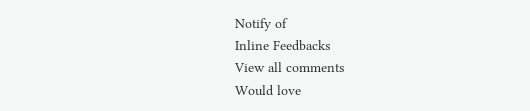Notify of
Inline Feedbacks
View all comments
Would love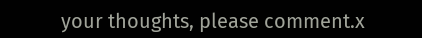your thoughts, please comment.x